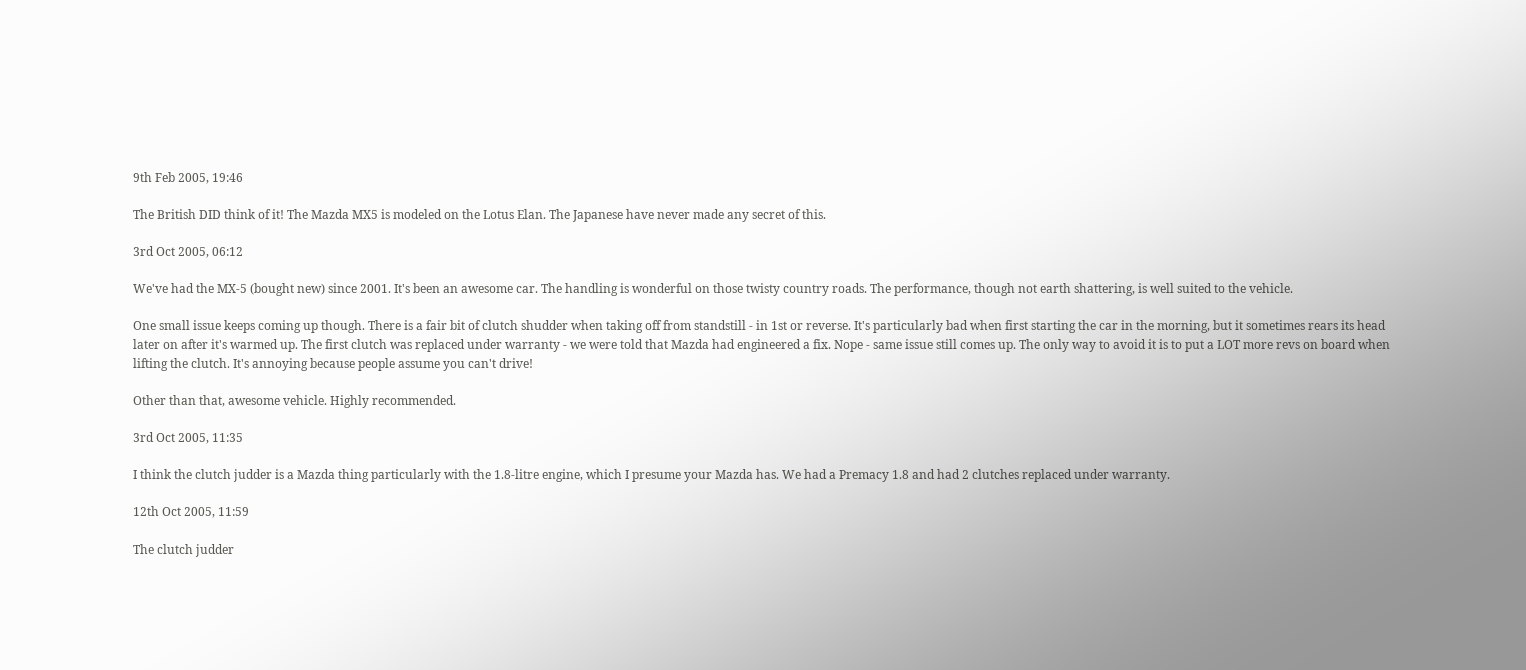9th Feb 2005, 19:46

The British DID think of it! The Mazda MX5 is modeled on the Lotus Elan. The Japanese have never made any secret of this.

3rd Oct 2005, 06:12

We've had the MX-5 (bought new) since 2001. It's been an awesome car. The handling is wonderful on those twisty country roads. The performance, though not earth shattering, is well suited to the vehicle.

One small issue keeps coming up though. There is a fair bit of clutch shudder when taking off from standstill - in 1st or reverse. It's particularly bad when first starting the car in the morning, but it sometimes rears its head later on after it's warmed up. The first clutch was replaced under warranty - we were told that Mazda had engineered a fix. Nope - same issue still comes up. The only way to avoid it is to put a LOT more revs on board when lifting the clutch. It's annoying because people assume you can't drive!

Other than that, awesome vehicle. Highly recommended.

3rd Oct 2005, 11:35

I think the clutch judder is a Mazda thing particularly with the 1.8-litre engine, which I presume your Mazda has. We had a Premacy 1.8 and had 2 clutches replaced under warranty.

12th Oct 2005, 11:59

The clutch judder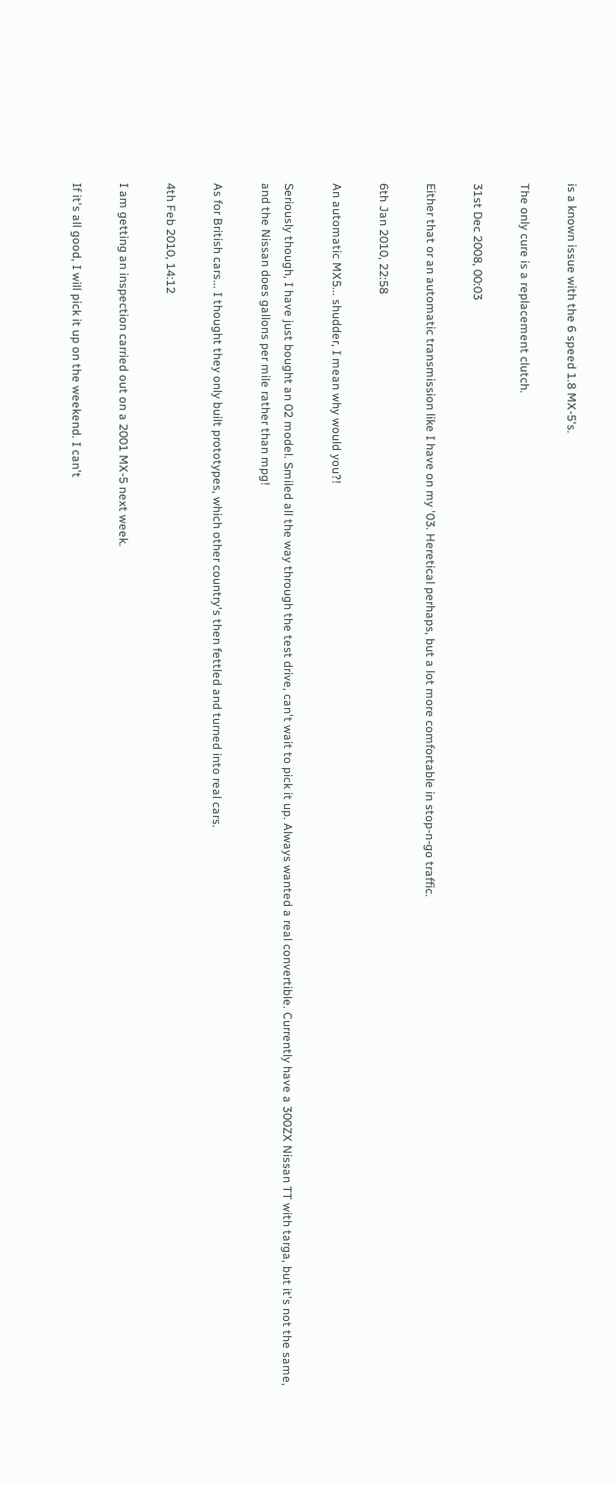is a known issue with the 6 speed 1.8 MX-5's.

The only cure is a replacement clutch.

31st Dec 2008, 00:03

Either that or an automatic transmission like I have on my '03. Heretical perhaps, but a lot more comfortable in stop-n-go traffic.

6th Jan 2010, 22:58

An automatic MX5... shudder, I mean why would you?!

Seriously though, I have just bought an 02 model. Smiled all the way through the test drive, can't wait to pick it up. Always wanted a real convertible. Currently have a 300ZX Nissan TT with targa, but it's not the same, and the Nissan does gallons per mile rather than mpg!

As for British cars... I thought they only built prototypes, which other country's then fettled and turned into real cars.

4th Feb 2010, 14:12

I am getting an inspection carried out on a 2001 MX-5 next week.

If it's all good, I will pick it up on the weekend. I can't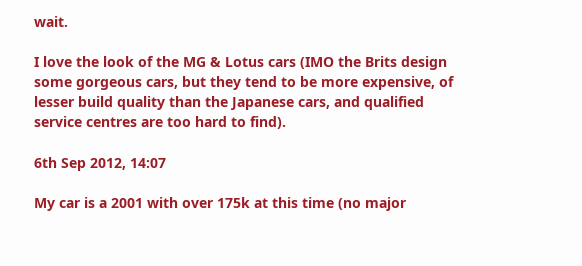wait.

I love the look of the MG & Lotus cars (IMO the Brits design some gorgeous cars, but they tend to be more expensive, of lesser build quality than the Japanese cars, and qualified service centres are too hard to find).

6th Sep 2012, 14:07

My car is a 2001 with over 175k at this time (no major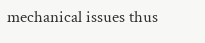mechanical issues thus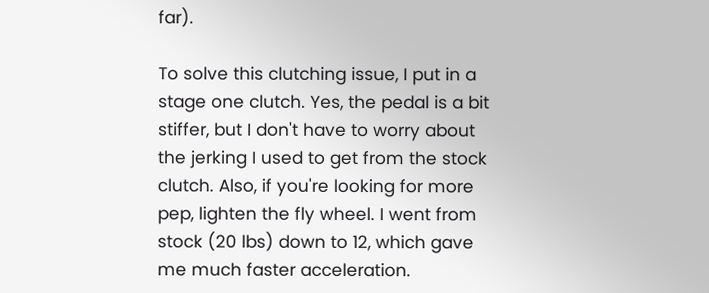far).

To solve this clutching issue, I put in a stage one clutch. Yes, the pedal is a bit stiffer, but I don't have to worry about the jerking I used to get from the stock clutch. Also, if you're looking for more pep, lighten the fly wheel. I went from stock (20 lbs) down to 12, which gave me much faster acceleration.